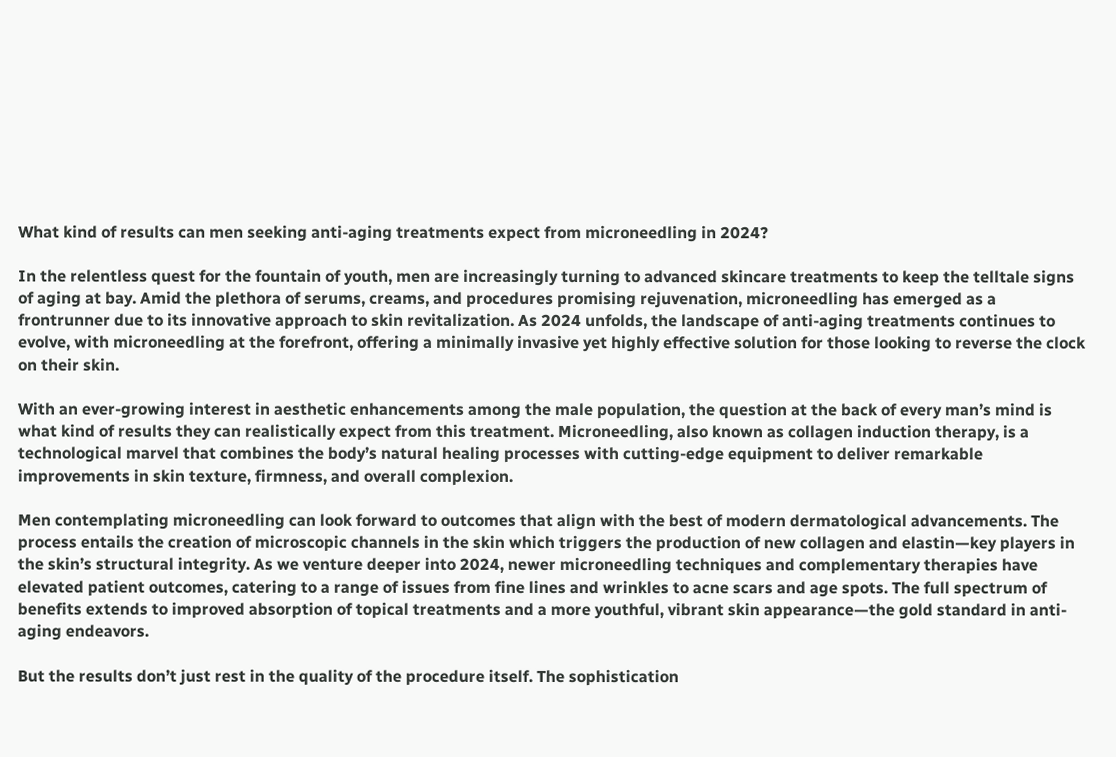What kind of results can men seeking anti-aging treatments expect from microneedling in 2024?

In the relentless quest for the fountain of youth, men are increasingly turning to advanced skincare treatments to keep the telltale signs of aging at bay. Amid the plethora of serums, creams, and procedures promising rejuvenation, microneedling has emerged as a frontrunner due to its innovative approach to skin revitalization. As 2024 unfolds, the landscape of anti-aging treatments continues to evolve, with microneedling at the forefront, offering a minimally invasive yet highly effective solution for those looking to reverse the clock on their skin.

With an ever-growing interest in aesthetic enhancements among the male population, the question at the back of every man’s mind is what kind of results they can realistically expect from this treatment. Microneedling, also known as collagen induction therapy, is a technological marvel that combines the body’s natural healing processes with cutting-edge equipment to deliver remarkable improvements in skin texture, firmness, and overall complexion.

Men contemplating microneedling can look forward to outcomes that align with the best of modern dermatological advancements. The process entails the creation of microscopic channels in the skin which triggers the production of new collagen and elastin—key players in the skin’s structural integrity. As we venture deeper into 2024, newer microneedling techniques and complementary therapies have elevated patient outcomes, catering to a range of issues from fine lines and wrinkles to acne scars and age spots. The full spectrum of benefits extends to improved absorption of topical treatments and a more youthful, vibrant skin appearance—the gold standard in anti-aging endeavors.

But the results don’t just rest in the quality of the procedure itself. The sophistication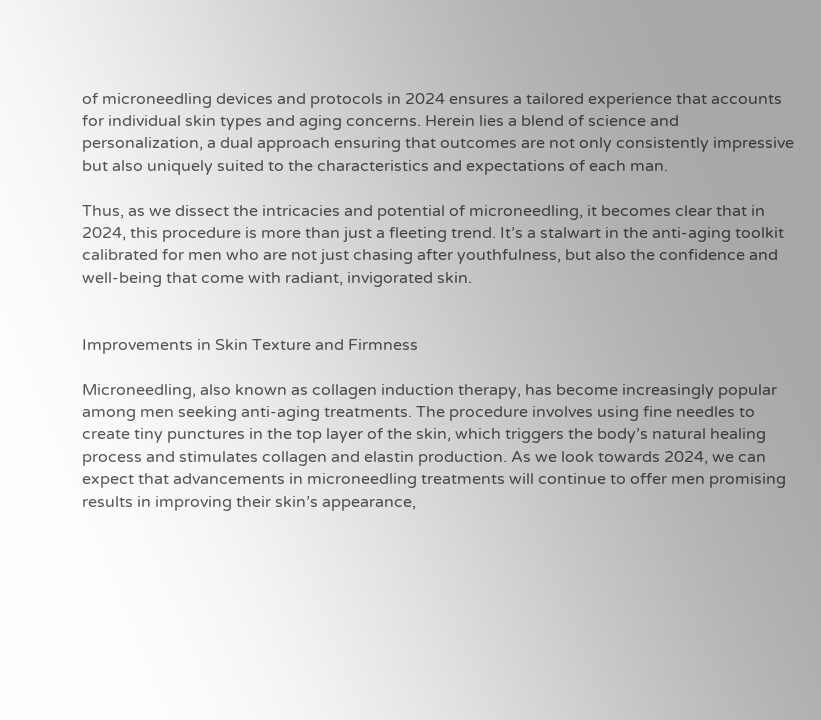of microneedling devices and protocols in 2024 ensures a tailored experience that accounts for individual skin types and aging concerns. Herein lies a blend of science and personalization, a dual approach ensuring that outcomes are not only consistently impressive but also uniquely suited to the characteristics and expectations of each man.

Thus, as we dissect the intricacies and potential of microneedling, it becomes clear that in 2024, this procedure is more than just a fleeting trend. It’s a stalwart in the anti-aging toolkit calibrated for men who are not just chasing after youthfulness, but also the confidence and well-being that come with radiant, invigorated skin.


Improvements in Skin Texture and Firmness

Microneedling, also known as collagen induction therapy, has become increasingly popular among men seeking anti-aging treatments. The procedure involves using fine needles to create tiny punctures in the top layer of the skin, which triggers the body’s natural healing process and stimulates collagen and elastin production. As we look towards 2024, we can expect that advancements in microneedling treatments will continue to offer men promising results in improving their skin’s appearance,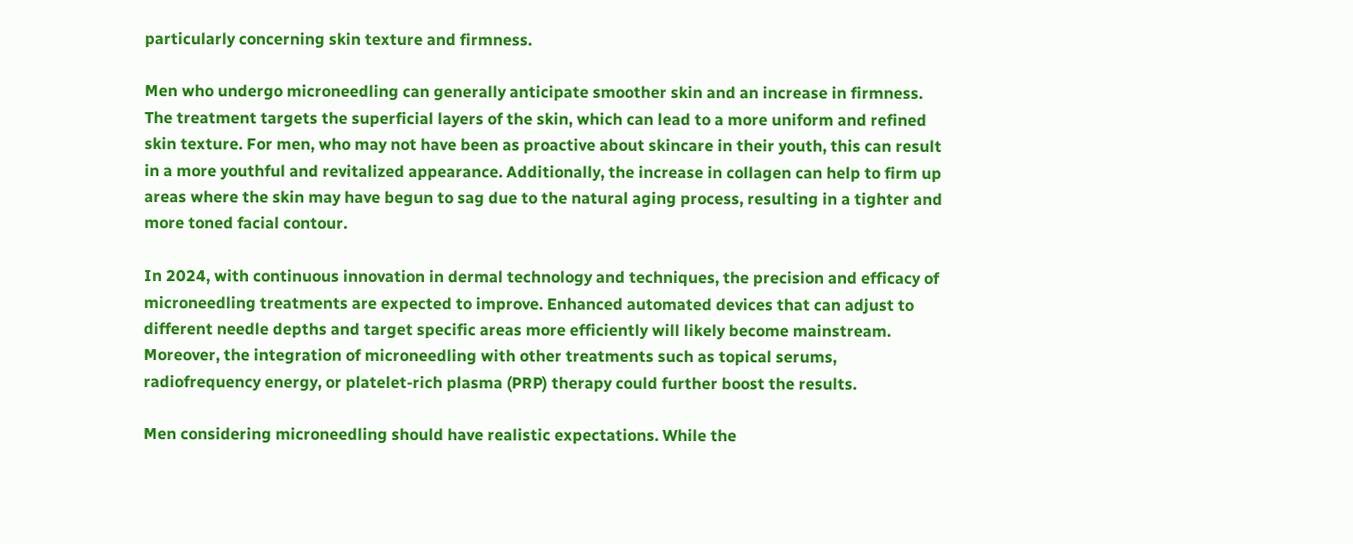particularly concerning skin texture and firmness.

Men who undergo microneedling can generally anticipate smoother skin and an increase in firmness. The treatment targets the superficial layers of the skin, which can lead to a more uniform and refined skin texture. For men, who may not have been as proactive about skincare in their youth, this can result in a more youthful and revitalized appearance. Additionally, the increase in collagen can help to firm up areas where the skin may have begun to sag due to the natural aging process, resulting in a tighter and more toned facial contour.

In 2024, with continuous innovation in dermal technology and techniques, the precision and efficacy of microneedling treatments are expected to improve. Enhanced automated devices that can adjust to different needle depths and target specific areas more efficiently will likely become mainstream. Moreover, the integration of microneedling with other treatments such as topical serums, radiofrequency energy, or platelet-rich plasma (PRP) therapy could further boost the results.

Men considering microneedling should have realistic expectations. While the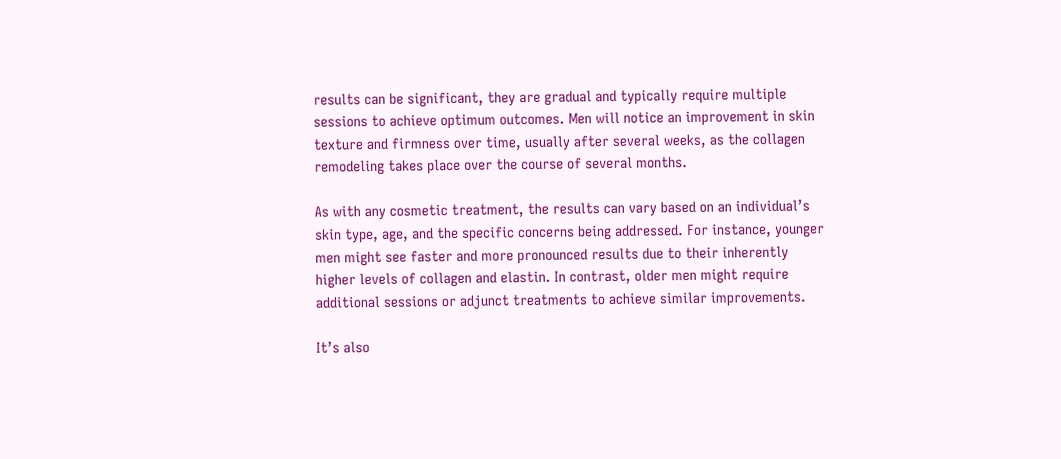results can be significant, they are gradual and typically require multiple sessions to achieve optimum outcomes. Men will notice an improvement in skin texture and firmness over time, usually after several weeks, as the collagen remodeling takes place over the course of several months.

As with any cosmetic treatment, the results can vary based on an individual’s skin type, age, and the specific concerns being addressed. For instance, younger men might see faster and more pronounced results due to their inherently higher levels of collagen and elastin. In contrast, older men might require additional sessions or adjunct treatments to achieve similar improvements.

It’s also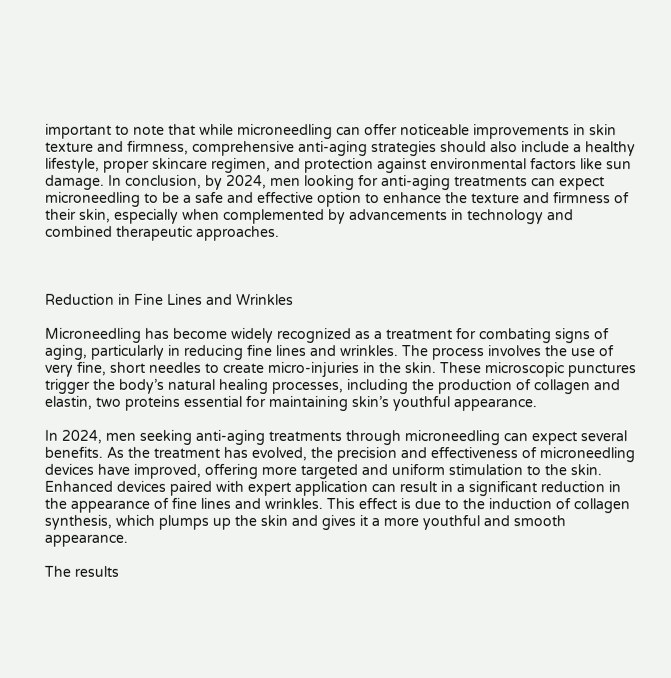important to note that while microneedling can offer noticeable improvements in skin texture and firmness, comprehensive anti-aging strategies should also include a healthy lifestyle, proper skincare regimen, and protection against environmental factors like sun damage. In conclusion, by 2024, men looking for anti-aging treatments can expect microneedling to be a safe and effective option to enhance the texture and firmness of their skin, especially when complemented by advancements in technology and combined therapeutic approaches.



Reduction in Fine Lines and Wrinkles

Microneedling has become widely recognized as a treatment for combating signs of aging, particularly in reducing fine lines and wrinkles. The process involves the use of very fine, short needles to create micro-injuries in the skin. These microscopic punctures trigger the body’s natural healing processes, including the production of collagen and elastin, two proteins essential for maintaining skin’s youthful appearance.

In 2024, men seeking anti-aging treatments through microneedling can expect several benefits. As the treatment has evolved, the precision and effectiveness of microneedling devices have improved, offering more targeted and uniform stimulation to the skin. Enhanced devices paired with expert application can result in a significant reduction in the appearance of fine lines and wrinkles. This effect is due to the induction of collagen synthesis, which plumps up the skin and gives it a more youthful and smooth appearance.

The results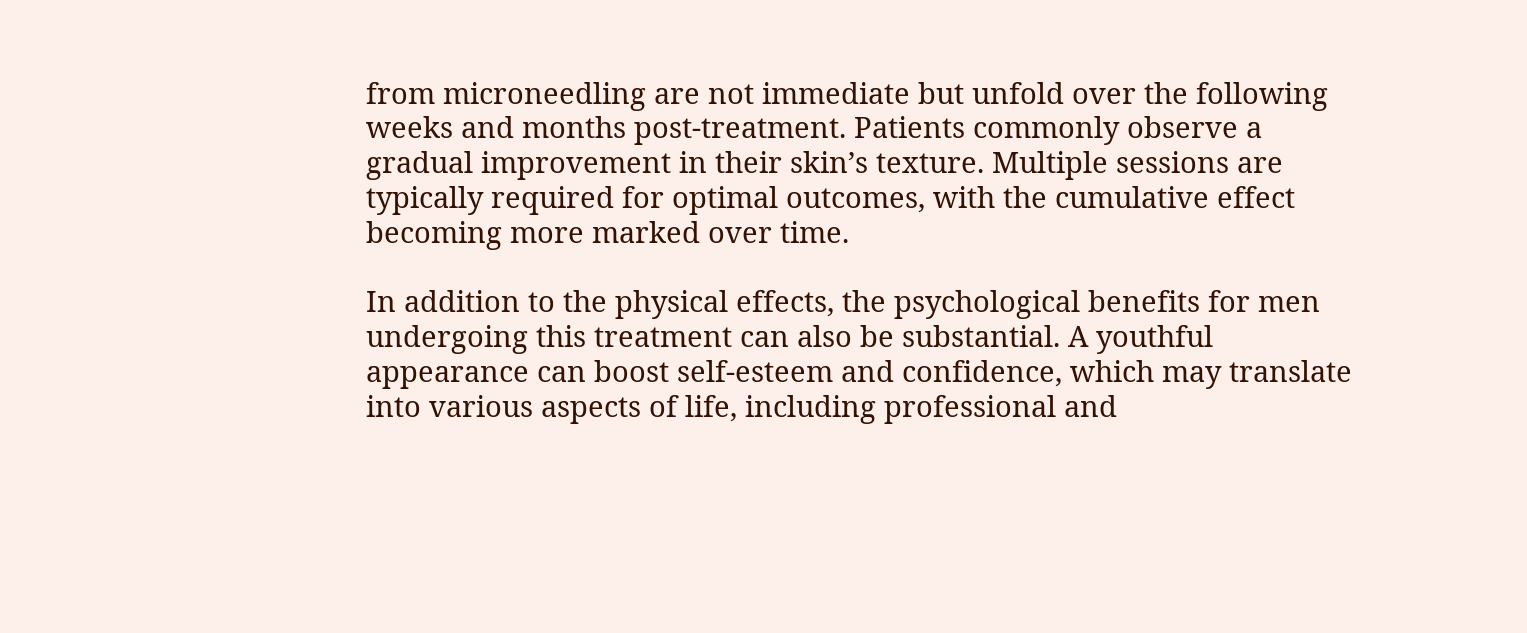from microneedling are not immediate but unfold over the following weeks and months post-treatment. Patients commonly observe a gradual improvement in their skin’s texture. Multiple sessions are typically required for optimal outcomes, with the cumulative effect becoming more marked over time.

In addition to the physical effects, the psychological benefits for men undergoing this treatment can also be substantial. A youthful appearance can boost self-esteem and confidence, which may translate into various aspects of life, including professional and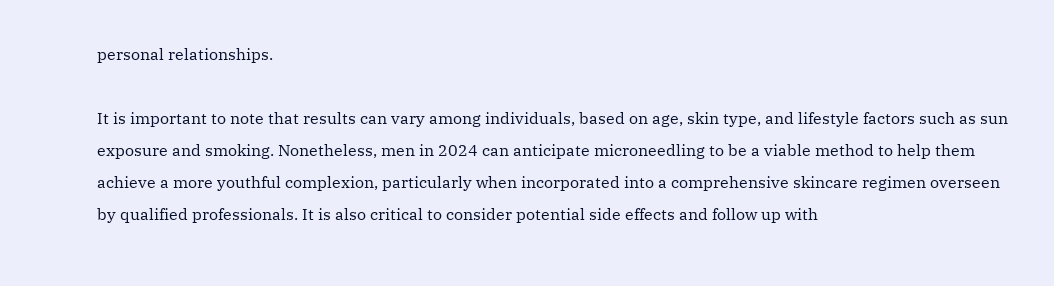personal relationships.

It is important to note that results can vary among individuals, based on age, skin type, and lifestyle factors such as sun exposure and smoking. Nonetheless, men in 2024 can anticipate microneedling to be a viable method to help them achieve a more youthful complexion, particularly when incorporated into a comprehensive skincare regimen overseen by qualified professionals. It is also critical to consider potential side effects and follow up with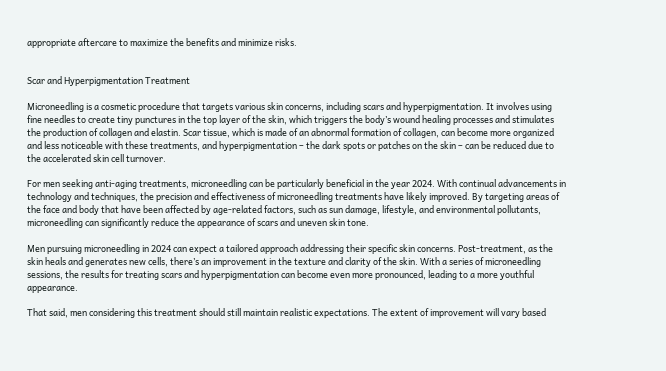appropriate aftercare to maximize the benefits and minimize risks.


Scar and Hyperpigmentation Treatment

Microneedling is a cosmetic procedure that targets various skin concerns, including scars and hyperpigmentation. It involves using fine needles to create tiny punctures in the top layer of the skin, which triggers the body’s wound healing processes and stimulates the production of collagen and elastin. Scar tissue, which is made of an abnormal formation of collagen, can become more organized and less noticeable with these treatments, and hyperpigmentation – the dark spots or patches on the skin – can be reduced due to the accelerated skin cell turnover.

For men seeking anti-aging treatments, microneedling can be particularly beneficial in the year 2024. With continual advancements in technology and techniques, the precision and effectiveness of microneedling treatments have likely improved. By targeting areas of the face and body that have been affected by age-related factors, such as sun damage, lifestyle, and environmental pollutants, microneedling can significantly reduce the appearance of scars and uneven skin tone.

Men pursuing microneedling in 2024 can expect a tailored approach addressing their specific skin concerns. Post-treatment, as the skin heals and generates new cells, there’s an improvement in the texture and clarity of the skin. With a series of microneedling sessions, the results for treating scars and hyperpigmentation can become even more pronounced, leading to a more youthful appearance.

That said, men considering this treatment should still maintain realistic expectations. The extent of improvement will vary based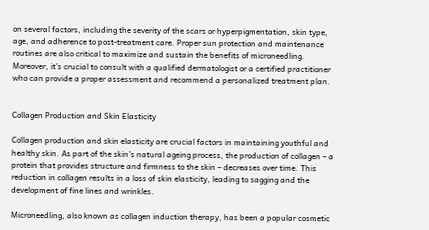on several factors, including the severity of the scars or hyperpigmentation, skin type, age, and adherence to post-treatment care. Proper sun protection and maintenance routines are also critical to maximize and sustain the benefits of microneedling. Moreover, it’s crucial to consult with a qualified dermatologist or a certified practitioner who can provide a proper assessment and recommend a personalized treatment plan.


Collagen Production and Skin Elasticity

Collagen production and skin elasticity are crucial factors in maintaining youthful and healthy skin. As part of the skin’s natural ageing process, the production of collagen – a protein that provides structure and firmness to the skin – decreases over time. This reduction in collagen results in a loss of skin elasticity, leading to sagging and the development of fine lines and wrinkles.

Microneedling, also known as collagen induction therapy, has been a popular cosmetic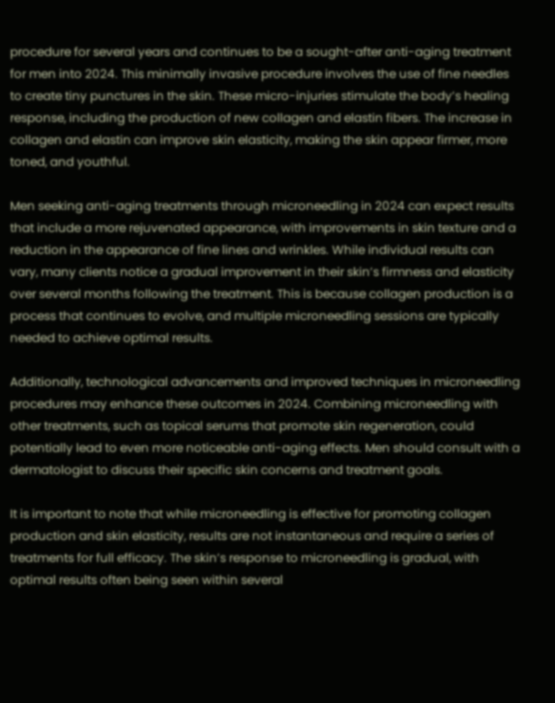procedure for several years and continues to be a sought-after anti-aging treatment for men into 2024. This minimally invasive procedure involves the use of fine needles to create tiny punctures in the skin. These micro-injuries stimulate the body’s healing response, including the production of new collagen and elastin fibers. The increase in collagen and elastin can improve skin elasticity, making the skin appear firmer, more toned, and youthful.

Men seeking anti-aging treatments through microneedling in 2024 can expect results that include a more rejuvenated appearance, with improvements in skin texture and a reduction in the appearance of fine lines and wrinkles. While individual results can vary, many clients notice a gradual improvement in their skin’s firmness and elasticity over several months following the treatment. This is because collagen production is a process that continues to evolve, and multiple microneedling sessions are typically needed to achieve optimal results.

Additionally, technological advancements and improved techniques in microneedling procedures may enhance these outcomes in 2024. Combining microneedling with other treatments, such as topical serums that promote skin regeneration, could potentially lead to even more noticeable anti-aging effects. Men should consult with a dermatologist to discuss their specific skin concerns and treatment goals.

It is important to note that while microneedling is effective for promoting collagen production and skin elasticity, results are not instantaneous and require a series of treatments for full efficacy. The skin’s response to microneedling is gradual, with optimal results often being seen within several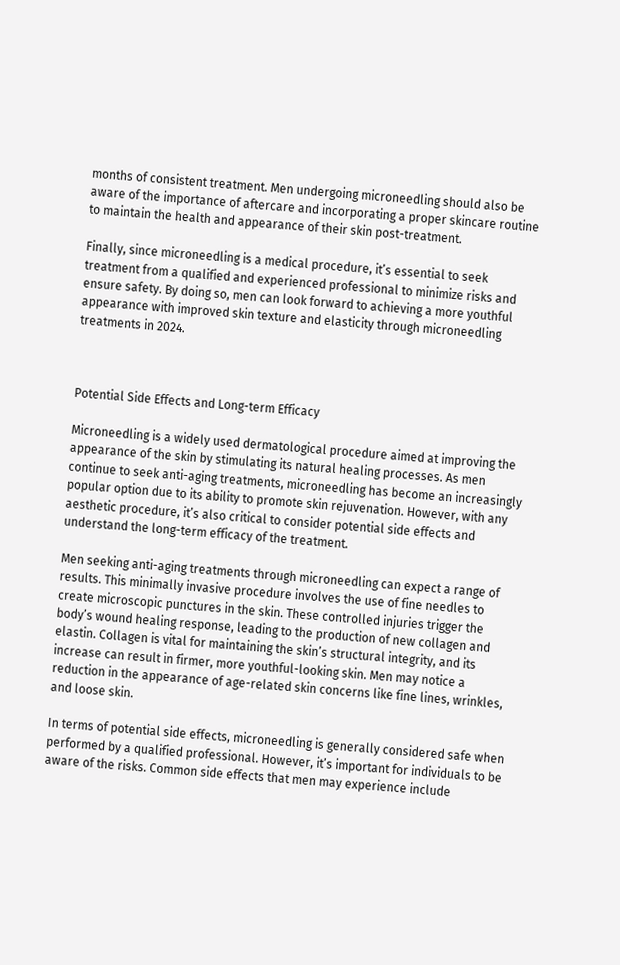months of consistent treatment. Men undergoing microneedling should also be aware of the importance of aftercare and incorporating a proper skincare routine to maintain the health and appearance of their skin post-treatment.

Finally, since microneedling is a medical procedure, it’s essential to seek treatment from a qualified and experienced professional to minimize risks and ensure safety. By doing so, men can look forward to achieving a more youthful appearance with improved skin texture and elasticity through microneedling treatments in 2024.



Potential Side Effects and Long-term Efficacy

Microneedling is a widely used dermatological procedure aimed at improving the appearance of the skin by stimulating its natural healing processes. As men continue to seek anti-aging treatments, microneedling has become an increasingly popular option due to its ability to promote skin rejuvenation. However, with any aesthetic procedure, it’s also critical to consider potential side effects and understand the long-term efficacy of the treatment.

Men seeking anti-aging treatments through microneedling can expect a range of results. This minimally invasive procedure involves the use of fine needles to create microscopic punctures in the skin. These controlled injuries trigger the body’s wound healing response, leading to the production of new collagen and elastin. Collagen is vital for maintaining the skin’s structural integrity, and its increase can result in firmer, more youthful-looking skin. Men may notice a reduction in the appearance of age-related skin concerns like fine lines, wrinkles, and loose skin.

In terms of potential side effects, microneedling is generally considered safe when performed by a qualified professional. However, it’s important for individuals to be aware of the risks. Common side effects that men may experience include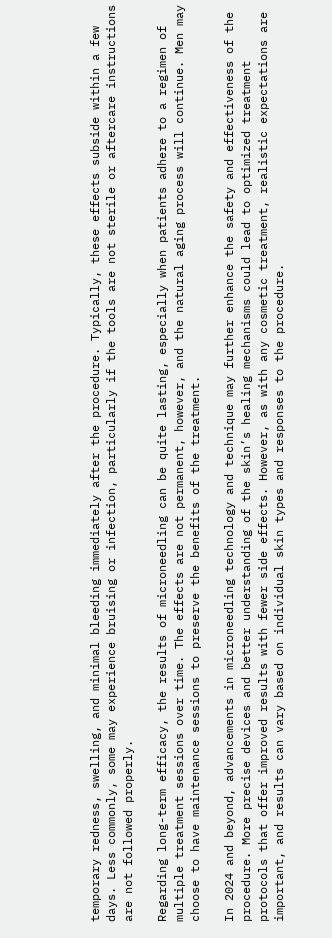temporary redness, swelling, and minimal bleeding immediately after the procedure. Typically, these effects subside within a few days. Less commonly, some may experience bruising or infection, particularly if the tools are not sterile or aftercare instructions are not followed properly.

Regarding long-term efficacy, the results of microneedling can be quite lasting, especially when patients adhere to a regimen of multiple treatment sessions over time. The effects are not permanent, however, and the natural aging process will continue. Men may choose to have maintenance sessions to preserve the benefits of the treatment.

In 2024 and beyond, advancements in microneedling technology and technique may further enhance the safety and effectiveness of the procedure. More precise devices and better understanding of the skin’s healing mechanisms could lead to optimized treatment protocols that offer improved results with fewer side effects. However, as with any cosmetic treatment, realistic expectations are important, and results can vary based on individual skin types and responses to the procedure.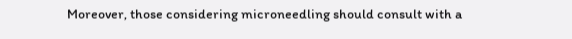Moreover, those considering microneedling should consult with a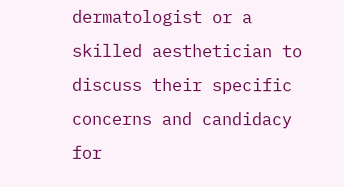dermatologist or a skilled aesthetician to discuss their specific concerns and candidacy for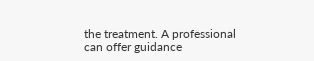the treatment. A professional can offer guidance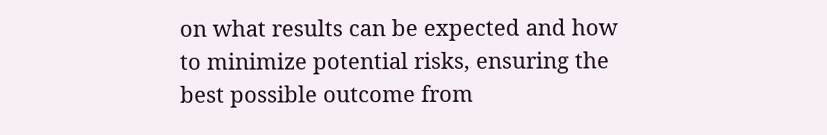on what results can be expected and how to minimize potential risks, ensuring the best possible outcome from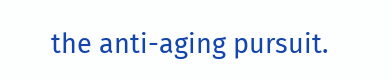the anti-aging pursuit.